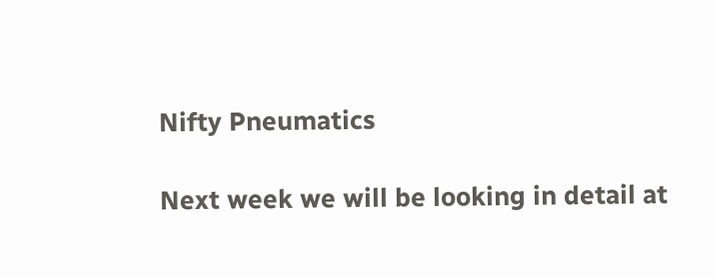Nifty Pneumatics

Next week we will be looking in detail at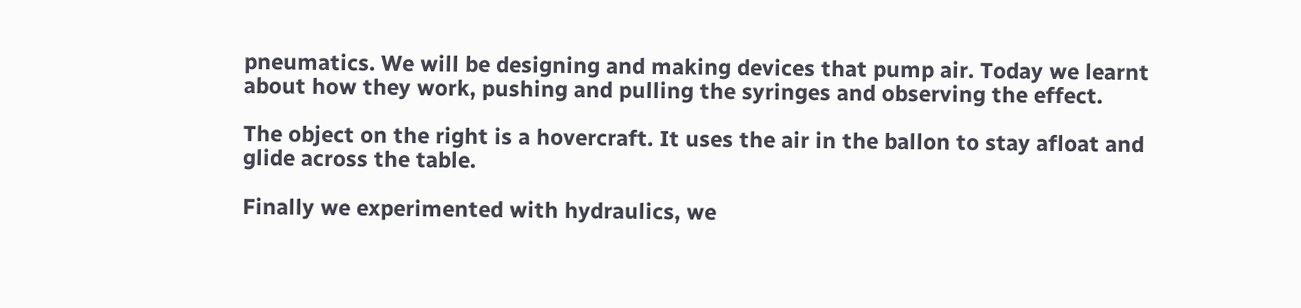pneumatics. We will be designing and making devices that pump air. Today we learnt about how they work, pushing and pulling the syringes and observing the effect.

The object on the right is a hovercraft. It uses the air in the ballon to stay afloat and glide across the table.

Finally we experimented with hydraulics, we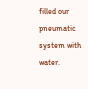filled our pneumatic system with water.